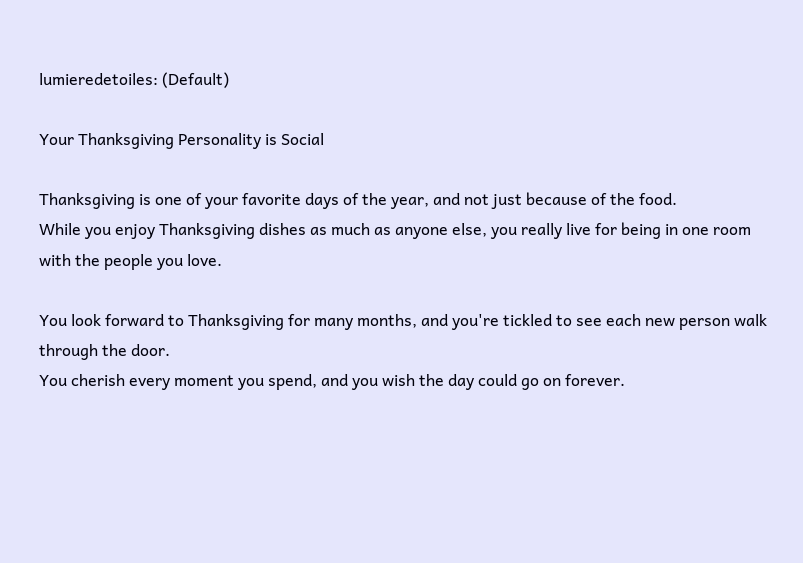lumieredetoiles: (Default)

Your Thanksgiving Personality is Social

Thanksgiving is one of your favorite days of the year, and not just because of the food.
While you enjoy Thanksgiving dishes as much as anyone else, you really live for being in one room with the people you love.

You look forward to Thanksgiving for many months, and you're tickled to see each new person walk through the door.
You cherish every moment you spend, and you wish the day could go on forever.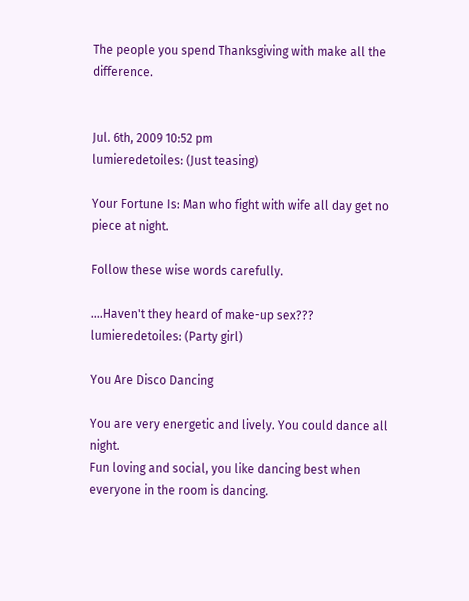The people you spend Thanksgiving with make all the difference.


Jul. 6th, 2009 10:52 pm
lumieredetoiles: (Just teasing)

Your Fortune Is: Man who fight with wife all day get no piece at night.

Follow these wise words carefully.

....Haven't they heard of make-up sex???
lumieredetoiles: (Party girl)

You Are Disco Dancing

You are very energetic and lively. You could dance all night.
Fun loving and social, you like dancing best when everyone in the room is dancing.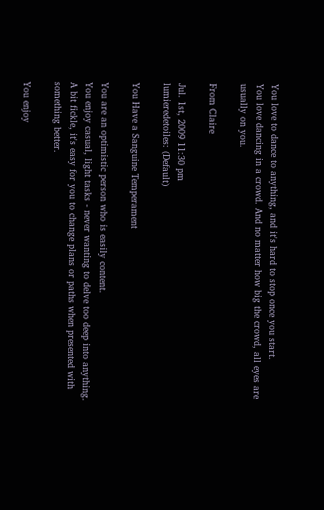You love to dance to anything, and it's hard to stop once you start.
You love dancing in a crowd. And no matter how big the crowd, all eyes are usually on you.

From Claire

Jul. 1st, 2009 11:30 pm
lumieredetoiles: (Default)

You Have a Sanguine Temperament

You are an optimistic person who is easily content.
You enjoy casual, light tasks - never wanting to delve too deep into anything.
A bit fickle, it's easy for you to change plans or paths when presented with something better.

You enjoy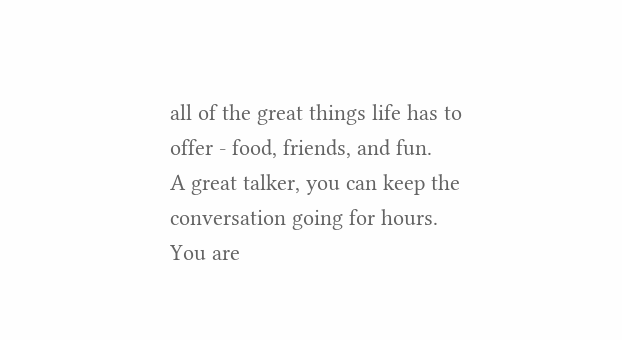all of the great things life has to offer - food, friends, and fun.
A great talker, you can keep the conversation going for hours.
You are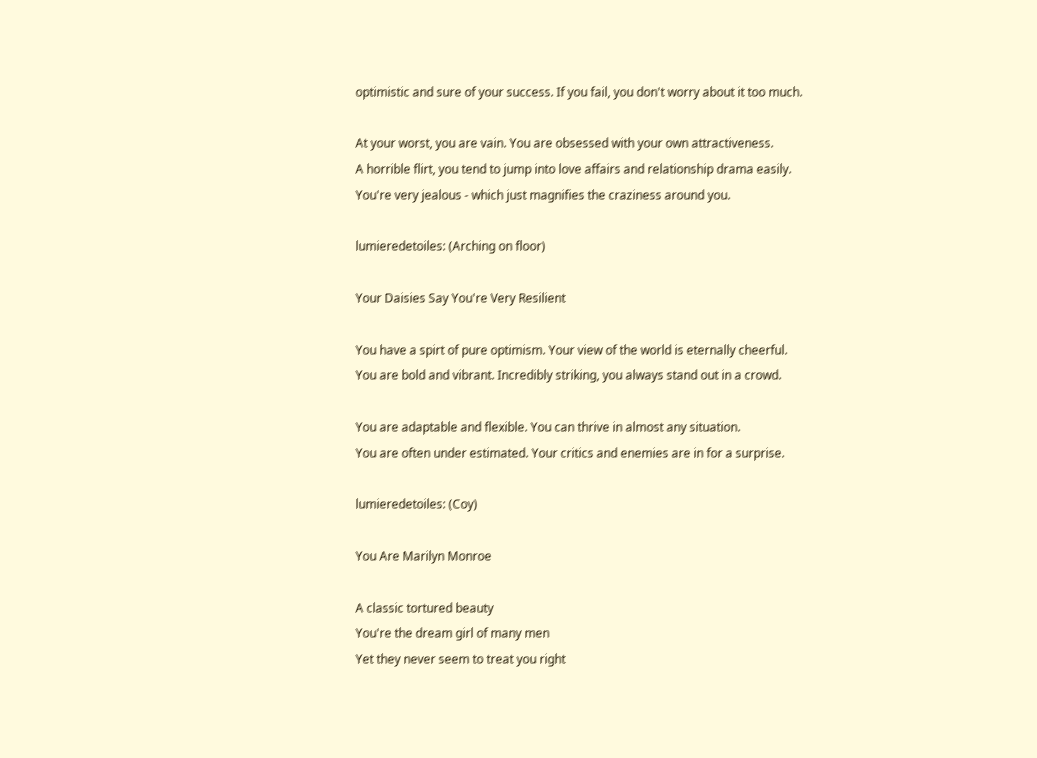optimistic and sure of your success. If you fail, you don't worry about it too much.

At your worst, you are vain. You are obsessed with your own attractiveness.
A horrible flirt, you tend to jump into love affairs and relationship drama easily.
You're very jealous - which just magnifies the craziness around you.

lumieredetoiles: (Arching on floor)

Your Daisies Say You're Very Resilient

You have a spirt of pure optimism. Your view of the world is eternally cheerful.
You are bold and vibrant. Incredibly striking, you always stand out in a crowd.

You are adaptable and flexible. You can thrive in almost any situation.
You are often under estimated. Your critics and enemies are in for a surprise.

lumieredetoiles: (Coy)

You Are Marilyn Monroe

A classic tortured beauty
You're the dream girl of many men
Yet they never seem to treat you right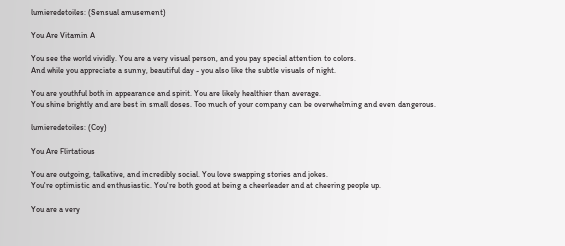lumieredetoiles: (Sensual amusement)

You Are Vitamin A

You see the world vividly. You are a very visual person, and you pay special attention to colors.
And while you appreciate a sunny, beautiful day - you also like the subtle visuals of night.

You are youthful both in appearance and spirit. You are likely healthier than average.
You shine brightly and are best in small doses. Too much of your company can be overwhelming and even dangerous.

lumieredetoiles: (Coy)

You Are Flirtatious

You are outgoing, talkative, and incredibly social. You love swapping stories and jokes.
You're optimistic and enthusiastic. You're both good at being a cheerleader and at cheering people up.

You are a very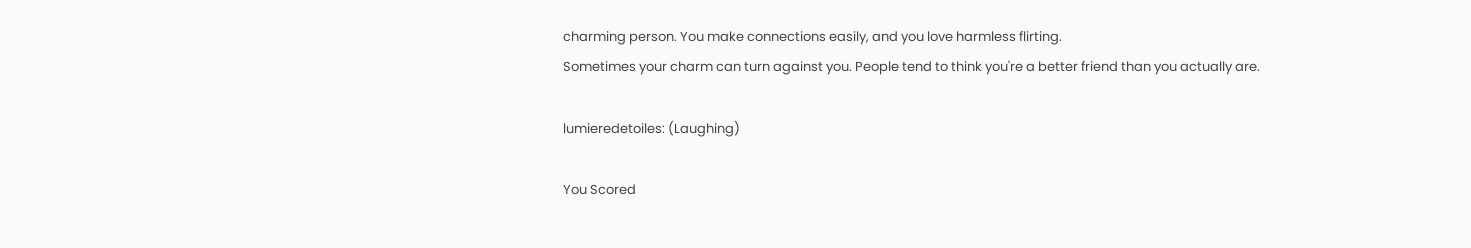charming person. You make connections easily, and you love harmless flirting.
Sometimes your charm can turn against you. People tend to think you're a better friend than you actually are.

lumieredetoiles: (Laughing)

You Scored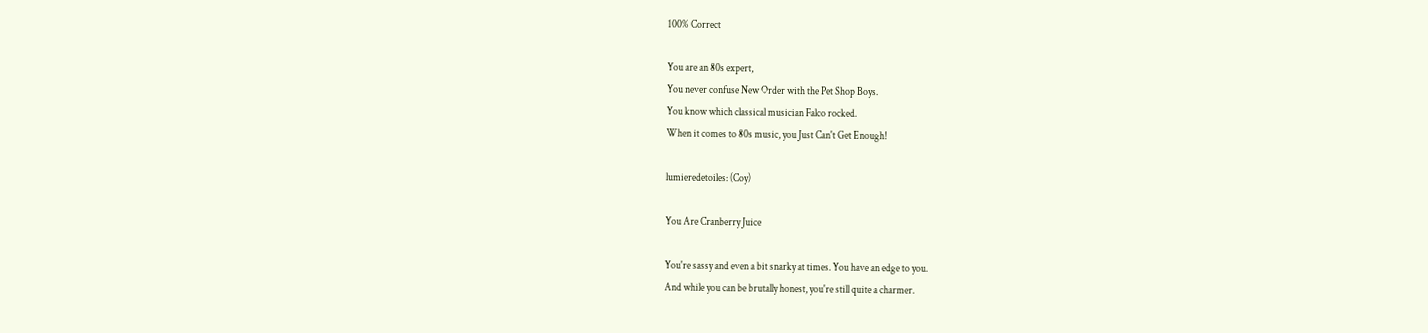100% Correct

You are an 80s expert,
You never confuse New Order with the Pet Shop Boys.
You know which classical musician Falco rocked.
When it comes to 80s music, you Just Can't Get Enough!

lumieredetoiles: (Coy)

You Are Cranberry Juice

You're sassy and even a bit snarky at times. You have an edge to you.
And while you can be brutally honest, you're still quite a charmer.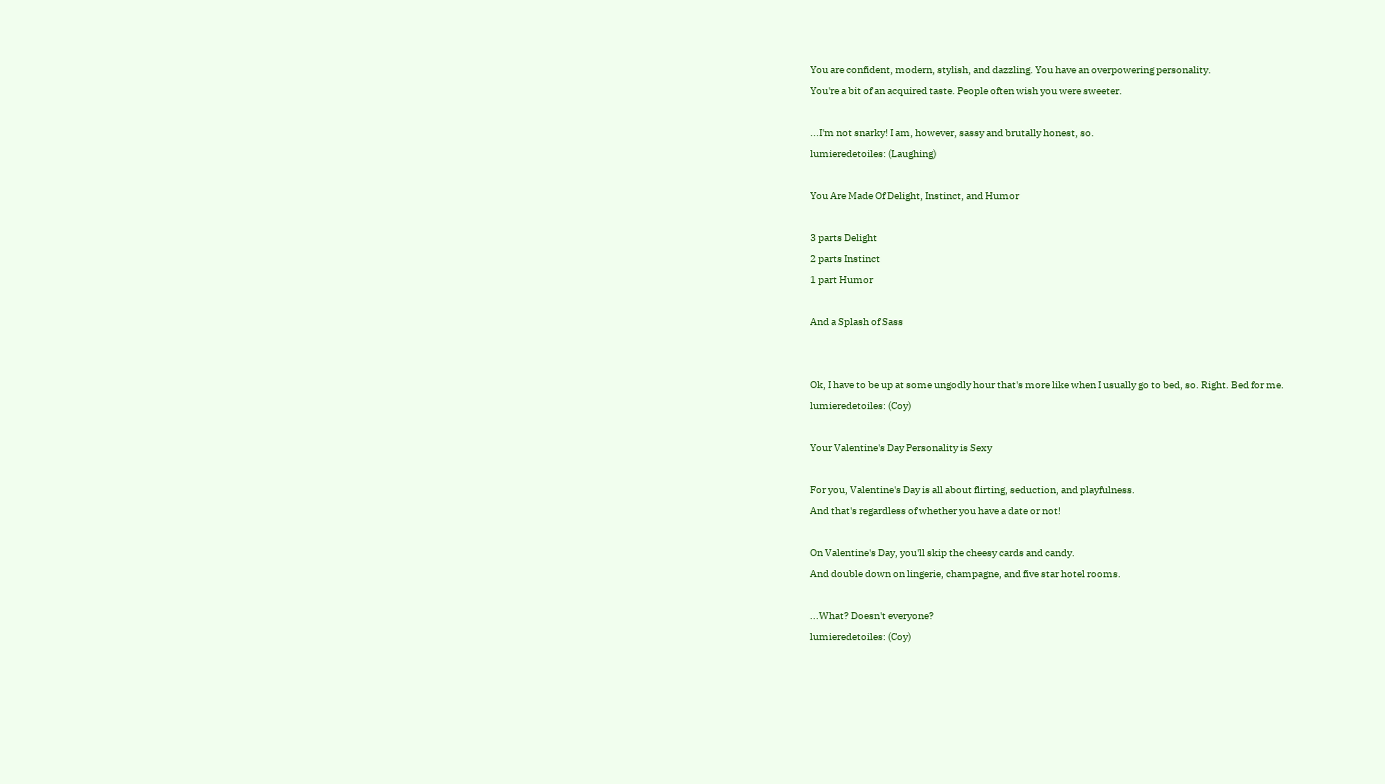You are confident, modern, stylish, and dazzling. You have an overpowering personality.
You're a bit of an acquired taste. People often wish you were sweeter.

...I'm not snarky! I am, however, sassy and brutally honest, so.
lumieredetoiles: (Laughing)

You Are Made Of Delight, Instinct, and Humor

3 parts Delight
2 parts Instinct
1 part Humor

And a Splash of Sass


Ok, I have to be up at some ungodly hour that's more like when I usually go to bed, so. Right. Bed for me.
lumieredetoiles: (Coy)

Your Valentine's Day Personality is Sexy

For you, Valentine's Day is all about flirting, seduction, and playfulness.
And that's regardless of whether you have a date or not!

On Valentine's Day, you'll skip the cheesy cards and candy.
And double down on lingerie, champagne, and five star hotel rooms.

...What? Doesn't everyone?
lumieredetoiles: (Coy)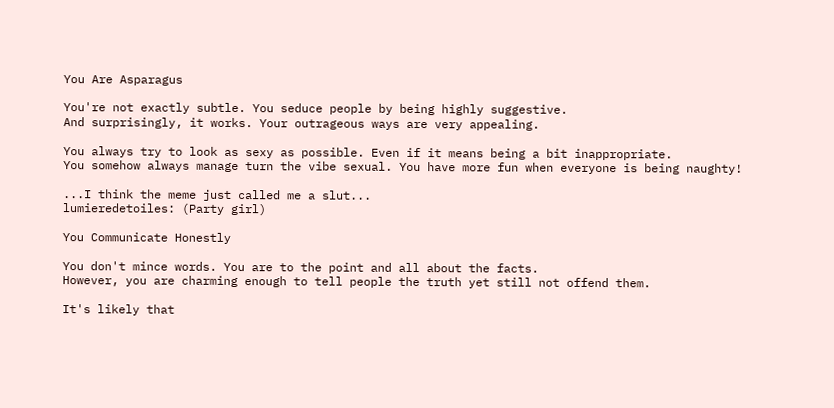You Are Asparagus

You're not exactly subtle. You seduce people by being highly suggestive.
And surprisingly, it works. Your outrageous ways are very appealing.

You always try to look as sexy as possible. Even if it means being a bit inappropriate.
You somehow always manage turn the vibe sexual. You have more fun when everyone is being naughty!

...I think the meme just called me a slut...
lumieredetoiles: (Party girl)

You Communicate Honestly

You don't mince words. You are to the point and all about the facts.
However, you are charming enough to tell people the truth yet still not offend them.

It's likely that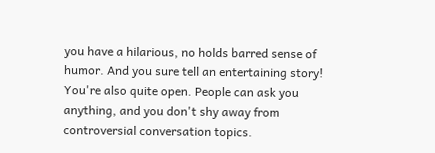you have a hilarious, no holds barred sense of humor. And you sure tell an entertaining story!
You're also quite open. People can ask you anything, and you don't shy away from controversial conversation topics.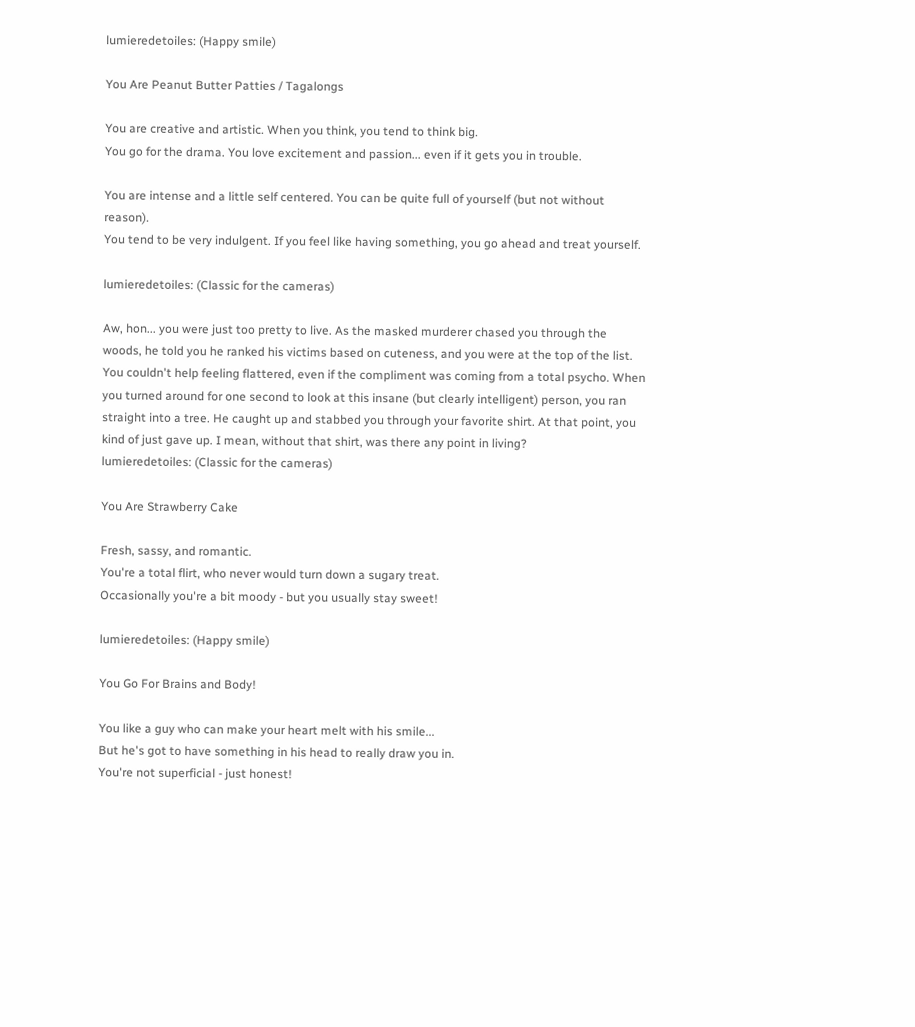lumieredetoiles: (Happy smile)

You Are Peanut Butter Patties / Tagalongs

You are creative and artistic. When you think, you tend to think big.
You go for the drama. You love excitement and passion... even if it gets you in trouble.

You are intense and a little self centered. You can be quite full of yourself (but not without reason).
You tend to be very indulgent. If you feel like having something, you go ahead and treat yourself.

lumieredetoiles: (Classic for the cameras)

Aw, hon... you were just too pretty to live. As the masked murderer chased you through the woods, he told you he ranked his victims based on cuteness, and you were at the top of the list. You couldn't help feeling flattered, even if the compliment was coming from a total psycho. When you turned around for one second to look at this insane (but clearly intelligent) person, you ran straight into a tree. He caught up and stabbed you through your favorite shirt. At that point, you kind of just gave up. I mean, without that shirt, was there any point in living?
lumieredetoiles: (Classic for the cameras)

You Are Strawberry Cake

Fresh, sassy, and romantic.
You're a total flirt, who never would turn down a sugary treat.
Occasionally you're a bit moody - but you usually stay sweet!

lumieredetoiles: (Happy smile)

You Go For Brains and Body!

You like a guy who can make your heart melt with his smile...
But he's got to have something in his head to really draw you in.
You're not superficial - just honest!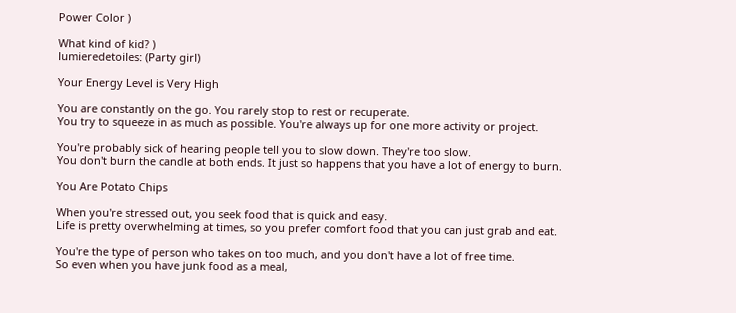Power Color )

What kind of kid? )
lumieredetoiles: (Party girl)

Your Energy Level is Very High

You are constantly on the go. You rarely stop to rest or recuperate.
You try to squeeze in as much as possible. You're always up for one more activity or project.

You're probably sick of hearing people tell you to slow down. They're too slow.
You don't burn the candle at both ends. It just so happens that you have a lot of energy to burn.

You Are Potato Chips

When you're stressed out, you seek food that is quick and easy.
Life is pretty overwhelming at times, so you prefer comfort food that you can just grab and eat.

You're the type of person who takes on too much, and you don't have a lot of free time.
So even when you have junk food as a meal,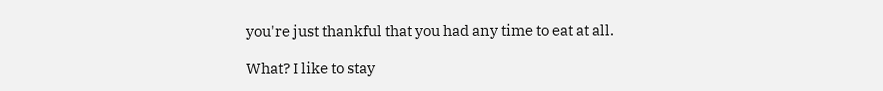you're just thankful that you had any time to eat at all.

What? I like to stay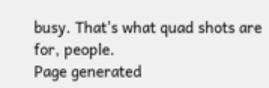busy. That's what quad shots are for, people.
Page generated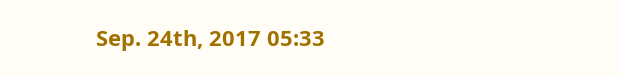Sep. 24th, 2017 05:33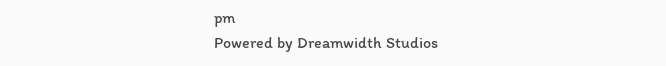pm
Powered by Dreamwidth Studios